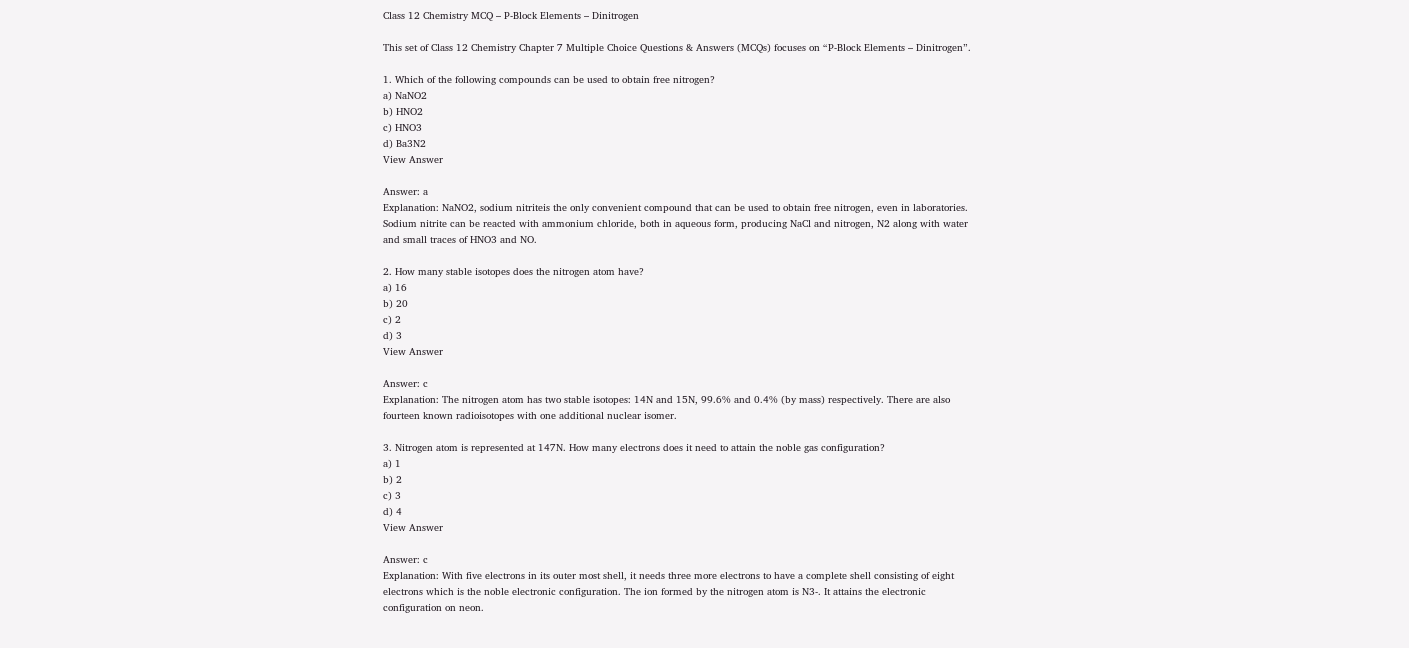Class 12 Chemistry MCQ – P-Block Elements – Dinitrogen

This set of Class 12 Chemistry Chapter 7 Multiple Choice Questions & Answers (MCQs) focuses on “P-Block Elements – Dinitrogen”.

1. Which of the following compounds can be used to obtain free nitrogen?
a) NaNO2
b) HNO2
c) HNO3
d) Ba3N2
View Answer

Answer: a
Explanation: NaNO2, sodium nitriteis the only convenient compound that can be used to obtain free nitrogen, even in laboratories. Sodium nitrite can be reacted with ammonium chloride, both in aqueous form, producing NaCl and nitrogen, N2 along with water and small traces of HNO3 and NO.

2. How many stable isotopes does the nitrogen atom have?
a) 16
b) 20
c) 2
d) 3
View Answer

Answer: c
Explanation: The nitrogen atom has two stable isotopes: 14N and 15N, 99.6% and 0.4% (by mass) respectively. There are also fourteen known radioisotopes with one additional nuclear isomer.

3. Nitrogen atom is represented at 147N. How many electrons does it need to attain the noble gas configuration?
a) 1
b) 2
c) 3
d) 4
View Answer

Answer: c
Explanation: With five electrons in its outer most shell, it needs three more electrons to have a complete shell consisting of eight electrons which is the noble electronic configuration. The ion formed by the nitrogen atom is N3-. It attains the electronic configuration on neon.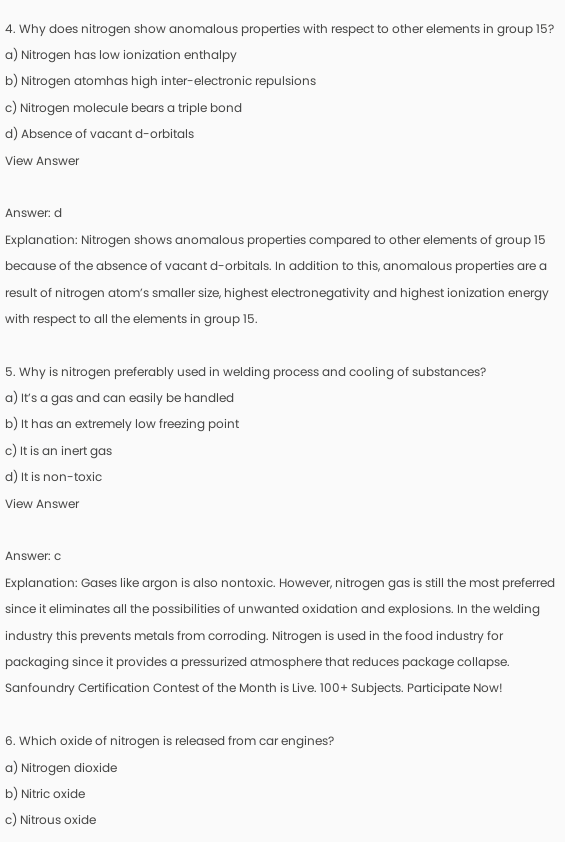4. Why does nitrogen show anomalous properties with respect to other elements in group 15?
a) Nitrogen has low ionization enthalpy
b) Nitrogen atomhas high inter-electronic repulsions
c) Nitrogen molecule bears a triple bond
d) Absence of vacant d-orbitals
View Answer

Answer: d
Explanation: Nitrogen shows anomalous properties compared to other elements of group 15 because of the absence of vacant d-orbitals. In addition to this, anomalous properties are a result of nitrogen atom’s smaller size, highest electronegativity and highest ionization energy with respect to all the elements in group 15.

5. Why is nitrogen preferably used in welding process and cooling of substances?
a) It’s a gas and can easily be handled
b) It has an extremely low freezing point
c) It is an inert gas
d) It is non-toxic
View Answer

Answer: c
Explanation: Gases like argon is also nontoxic. However, nitrogen gas is still the most preferred since it eliminates all the possibilities of unwanted oxidation and explosions. In the welding industry this prevents metals from corroding. Nitrogen is used in the food industry for packaging since it provides a pressurized atmosphere that reduces package collapse.
Sanfoundry Certification Contest of the Month is Live. 100+ Subjects. Participate Now!

6. Which oxide of nitrogen is released from car engines?
a) Nitrogen dioxide
b) Nitric oxide
c) Nitrous oxide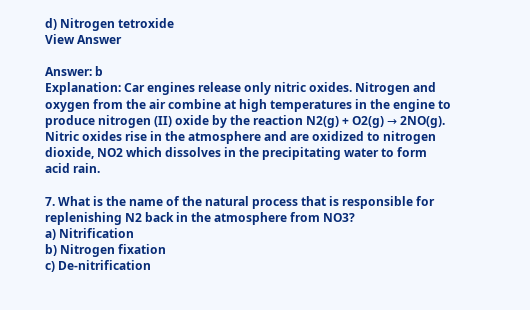d) Nitrogen tetroxide
View Answer

Answer: b
Explanation: Car engines release only nitric oxides. Nitrogen and oxygen from the air combine at high temperatures in the engine to produce nitrogen (II) oxide by the reaction N2(g) + O2(g) → 2NO(g). Nitric oxides rise in the atmosphere and are oxidized to nitrogen dioxide, NO2 which dissolves in the precipitating water to form acid rain.

7. What is the name of the natural process that is responsible for replenishing N2 back in the atmosphere from NO3?
a) Nitrification
b) Nitrogen fixation
c) De-nitrification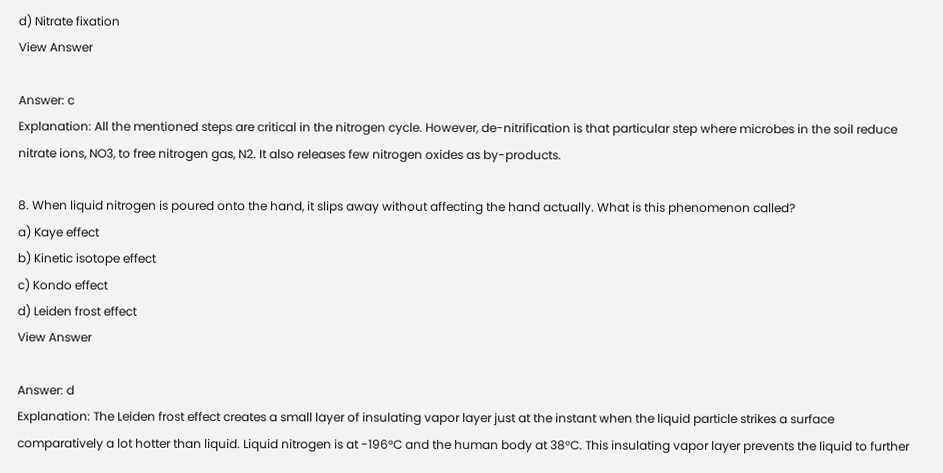d) Nitrate fixation
View Answer

Answer: c
Explanation: All the mentioned steps are critical in the nitrogen cycle. However, de-nitrification is that particular step where microbes in the soil reduce nitrate ions, NO3, to free nitrogen gas, N2. It also releases few nitrogen oxides as by-products.

8. When liquid nitrogen is poured onto the hand, it slips away without affecting the hand actually. What is this phenomenon called?
a) Kaye effect
b) Kinetic isotope effect
c) Kondo effect
d) Leiden frost effect
View Answer

Answer: d
Explanation: The Leiden frost effect creates a small layer of insulating vapor layer just at the instant when the liquid particle strikes a surface comparatively a lot hotter than liquid. Liquid nitrogen is at -196°C and the human body at 38°C. This insulating vapor layer prevents the liquid to further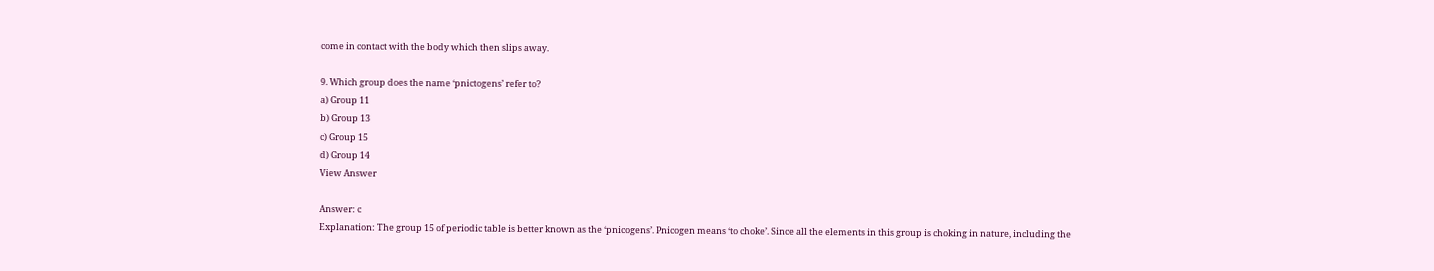come in contact with the body which then slips away.

9. Which group does the name ‘pnictogens’ refer to?
a) Group 11
b) Group 13
c) Group 15
d) Group 14
View Answer

Answer: c
Explanation: The group 15 of periodic table is better known as the ‘pnicogens’. Pnicogen means ‘to choke’. Since all the elements in this group is choking in nature, including the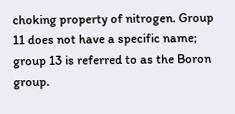choking property of nitrogen. Group 11 does not have a specific name; group 13 is referred to as the Boron group.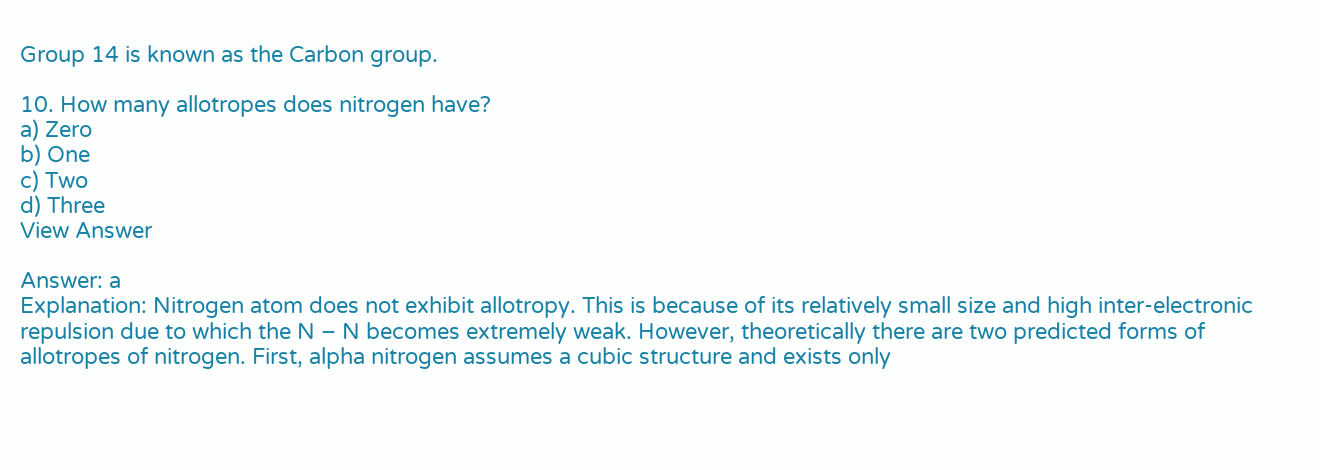Group 14 is known as the Carbon group.

10. How many allotropes does nitrogen have?
a) Zero
b) One
c) Two
d) Three
View Answer

Answer: a
Explanation: Nitrogen atom does not exhibit allotropy. This is because of its relatively small size and high inter-electronic repulsion due to which the N – N becomes extremely weak. However, theoretically there are two predicted forms of allotropes of nitrogen. First, alpha nitrogen assumes a cubic structure and exists only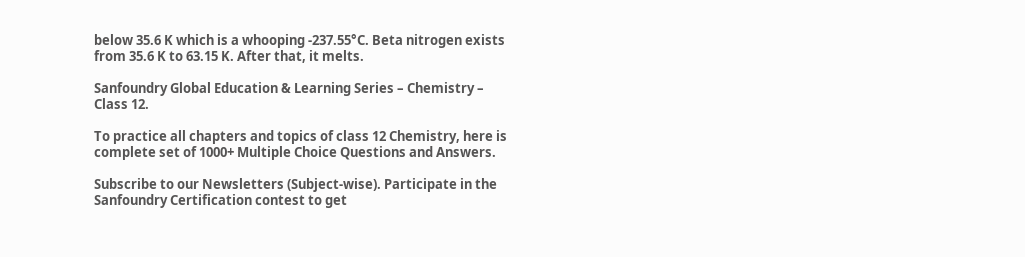below 35.6 K which is a whooping -237.55°C. Beta nitrogen exists from 35.6 K to 63.15 K. After that, it melts.

Sanfoundry Global Education & Learning Series – Chemistry – Class 12.

To practice all chapters and topics of class 12 Chemistry, here is complete set of 1000+ Multiple Choice Questions and Answers.

Subscribe to our Newsletters (Subject-wise). Participate in the Sanfoundry Certification contest to get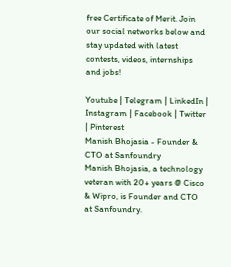free Certificate of Merit. Join our social networks below and stay updated with latest contests, videos, internships and jobs!

Youtube | Telegram | LinkedIn | Instagram | Facebook | Twitter | Pinterest
Manish Bhojasia - Founder & CTO at Sanfoundry
Manish Bhojasia, a technology veteran with 20+ years @ Cisco & Wipro, is Founder and CTO at Sanfoundry.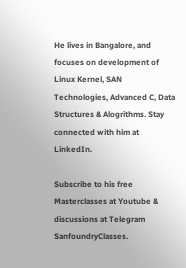He lives in Bangalore, and focuses on development of Linux Kernel, SAN Technologies, Advanced C, Data Structures & Alogrithms. Stay connected with him at LinkedIn.

Subscribe to his free Masterclasses at Youtube & discussions at Telegram SanfoundryClasses.